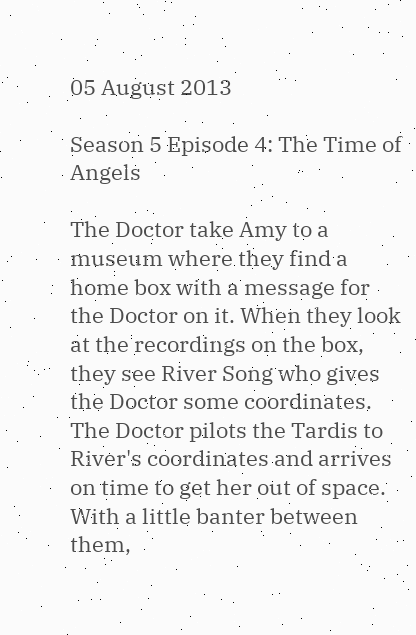05 August 2013

Season 5 Episode 4: The Time of Angels

The Doctor take Amy to a museum where they find a home box with a message for the Doctor on it. When they look at the recordings on the box, they see River Song who gives the Doctor some coordinates. The Doctor pilots the Tardis to River's coordinates and arrives on time to get her out of space. With a little banter between them,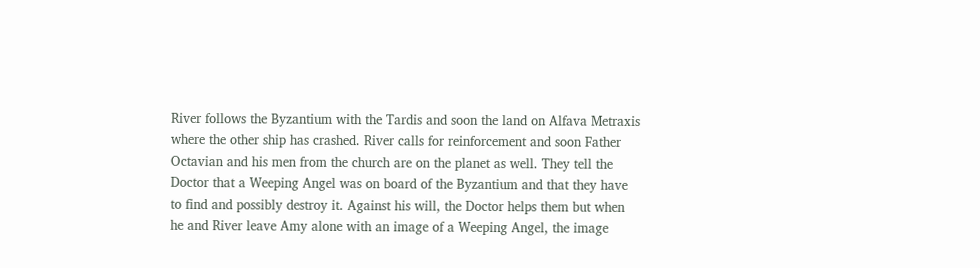River follows the Byzantium with the Tardis and soon the land on Alfava Metraxis where the other ship has crashed. River calls for reinforcement and soon Father Octavian and his men from the church are on the planet as well. They tell the Doctor that a Weeping Angel was on board of the Byzantium and that they have to find and possibly destroy it. Against his will, the Doctor helps them but when he and River leave Amy alone with an image of a Weeping Angel, the image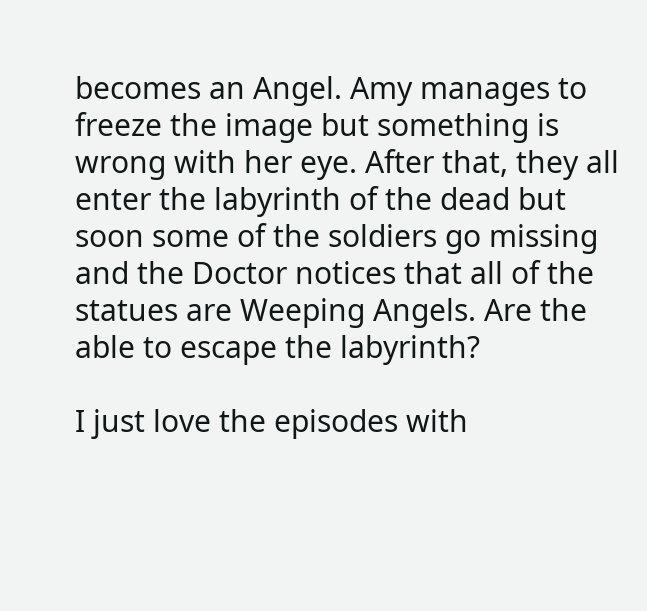becomes an Angel. Amy manages to freeze the image but something is wrong with her eye. After that, they all enter the labyrinth of the dead but soon some of the soldiers go missing and the Doctor notices that all of the statues are Weeping Angels. Are the able to escape the labyrinth?

I just love the episodes with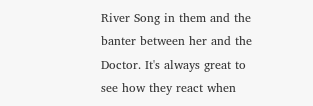River Song in them and the banter between her and the Doctor. It's always great to see how they react when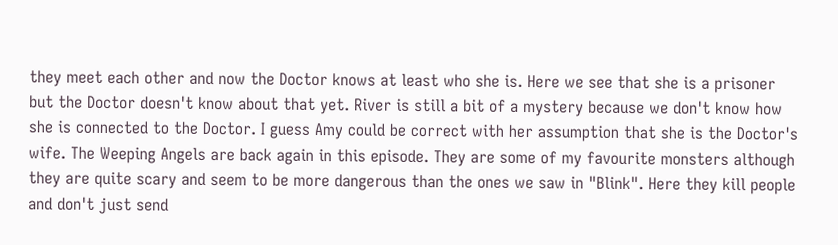they meet each other and now the Doctor knows at least who she is. Here we see that she is a prisoner but the Doctor doesn't know about that yet. River is still a bit of a mystery because we don't know how she is connected to the Doctor. I guess Amy could be correct with her assumption that she is the Doctor's wife. The Weeping Angels are back again in this episode. They are some of my favourite monsters although they are quite scary and seem to be more dangerous than the ones we saw in "Blink". Here they kill people and don't just send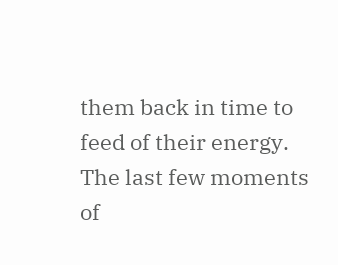them back in time to feed of their energy. The last few moments of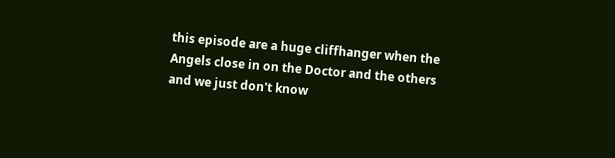this episode are a huge cliffhanger when the Angels close in on the Doctor and the others and we just don't know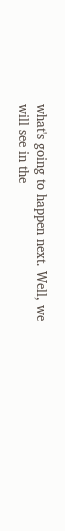what's going to happen next. Well, we will see in the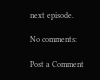next episode.

No comments:

Post a Comment